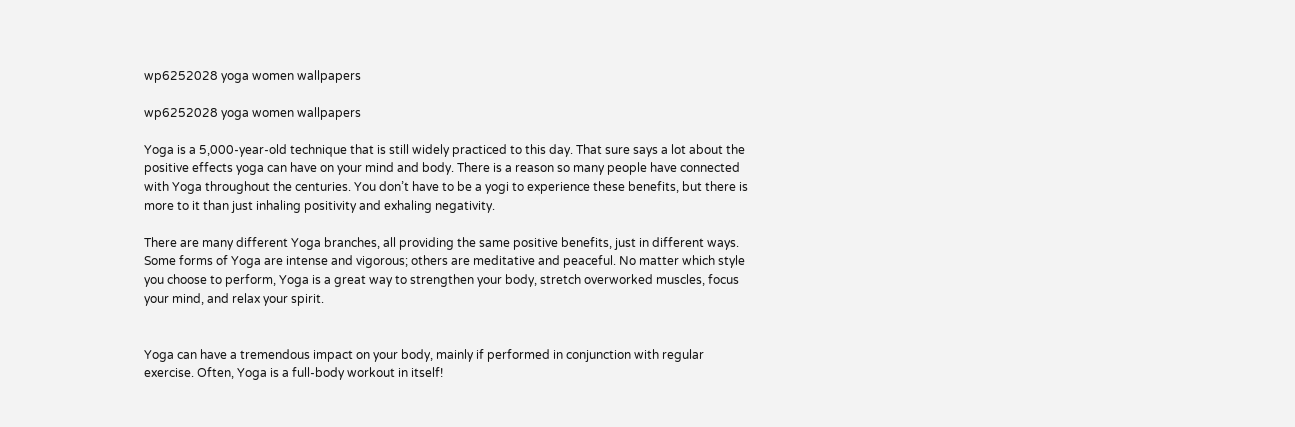wp6252028 yoga women wallpapers

wp6252028 yoga women wallpapers

Yoga is a 5,000-year-old technique that is still widely practiced to this day. That sure says a lot about the positive effects yoga can have on your mind and body. There is a reason so many people have connected with Yoga throughout the centuries. You don’t have to be a yogi to experience these benefits, but there is more to it than just inhaling positivity and exhaling negativity.

There are many different Yoga branches, all providing the same positive benefits, just in different ways. Some forms of Yoga are intense and vigorous; others are meditative and peaceful. No matter which style you choose to perform, Yoga is a great way to strengthen your body, stretch overworked muscles, focus your mind, and relax your spirit.


Yoga can have a tremendous impact on your body, mainly if performed in conjunction with regular exercise. Often, Yoga is a full-body workout in itself!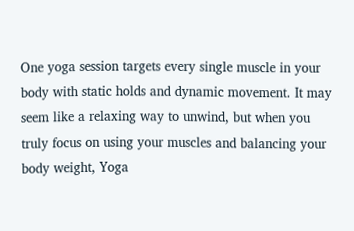One yoga session targets every single muscle in your body with static holds and dynamic movement. It may seem like a relaxing way to unwind, but when you truly focus on using your muscles and balancing your body weight, Yoga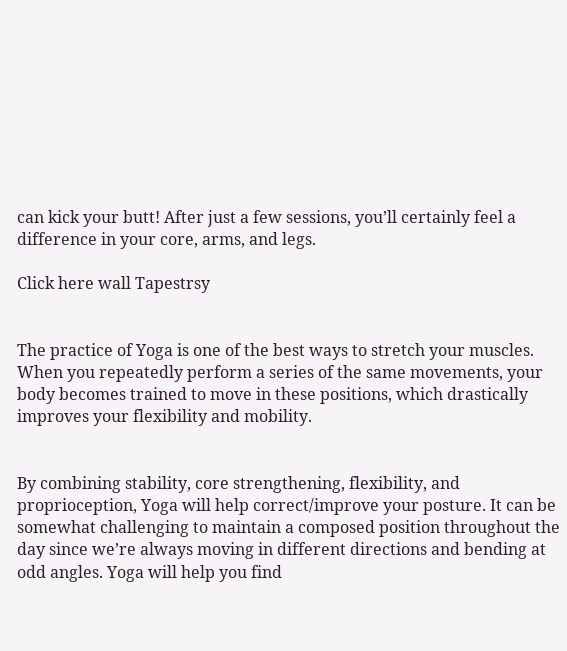can kick your butt! After just a few sessions, you’ll certainly feel a difference in your core, arms, and legs.

Click here wall Tapestrsy


The practice of Yoga is one of the best ways to stretch your muscles. When you repeatedly perform a series of the same movements, your body becomes trained to move in these positions, which drastically improves your flexibility and mobility.


By combining stability, core strengthening, flexibility, and proprioception, Yoga will help correct/improve your posture. It can be somewhat challenging to maintain a composed position throughout the day since we’re always moving in different directions and bending at odd angles. Yoga will help you find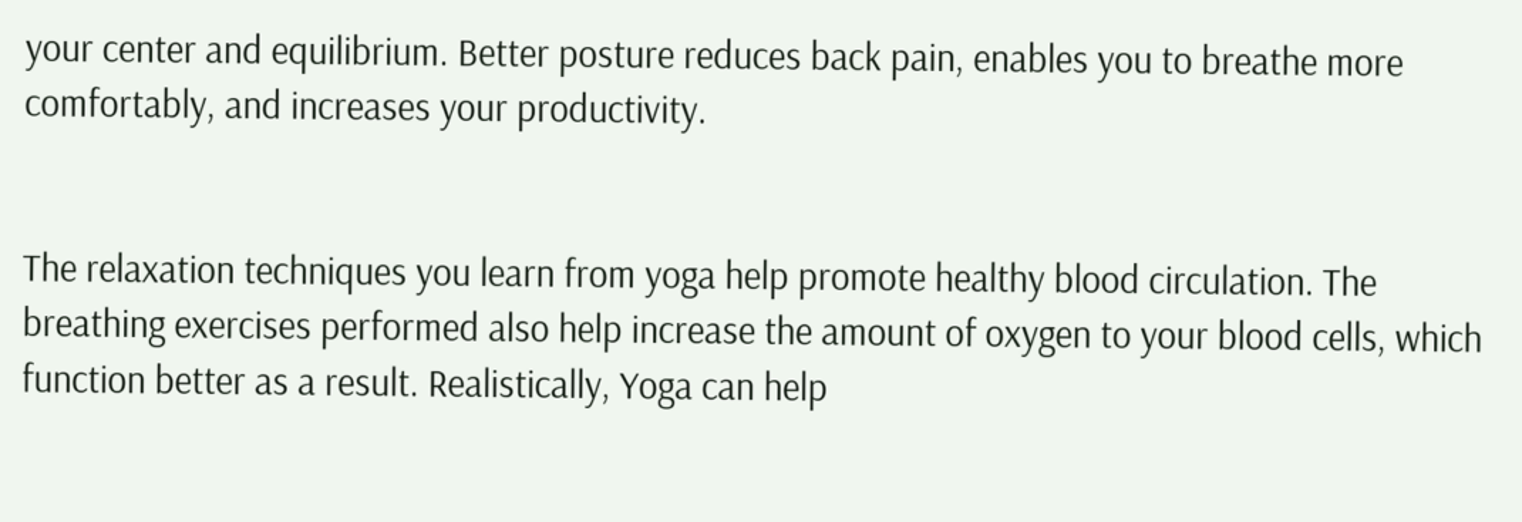your center and equilibrium. Better posture reduces back pain, enables you to breathe more comfortably, and increases your productivity.


The relaxation techniques you learn from yoga help promote healthy blood circulation. The breathing exercises performed also help increase the amount of oxygen to your blood cells, which function better as a result. Realistically, Yoga can help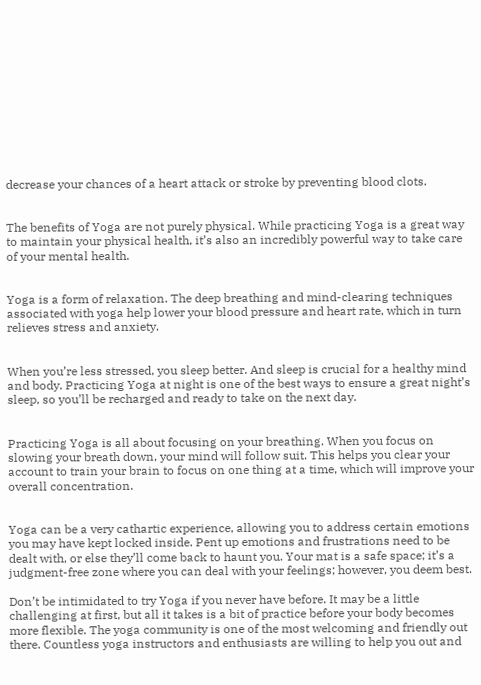decrease your chances of a heart attack or stroke by preventing blood clots.


The benefits of Yoga are not purely physical. While practicing Yoga is a great way to maintain your physical health, it’s also an incredibly powerful way to take care of your mental health.


Yoga is a form of relaxation. The deep breathing and mind-clearing techniques associated with yoga help lower your blood pressure and heart rate, which in turn relieves stress and anxiety.


When you’re less stressed, you sleep better. And sleep is crucial for a healthy mind and body. Practicing Yoga at night is one of the best ways to ensure a great night’s sleep, so you’ll be recharged and ready to take on the next day.


Practicing Yoga is all about focusing on your breathing. When you focus on slowing your breath down, your mind will follow suit. This helps you clear your account to train your brain to focus on one thing at a time, which will improve your overall concentration.


Yoga can be a very cathartic experience, allowing you to address certain emotions you may have kept locked inside. Pent up emotions and frustrations need to be dealt with, or else they’ll come back to haunt you. Your mat is a safe space; it’s a judgment-free zone where you can deal with your feelings; however, you deem best.

Don’t be intimidated to try Yoga if you never have before. It may be a little challenging at first, but all it takes is a bit of practice before your body becomes more flexible. The yoga community is one of the most welcoming and friendly out there. Countless yoga instructors and enthusiasts are willing to help you out and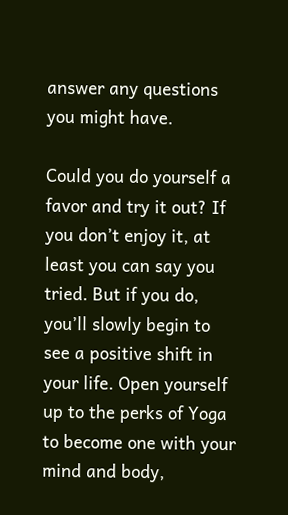answer any questions you might have.

Could you do yourself a favor and try it out? If you don’t enjoy it, at least you can say you tried. But if you do, you’ll slowly begin to see a positive shift in your life. Open yourself up to the perks of Yoga to become one with your mind and body,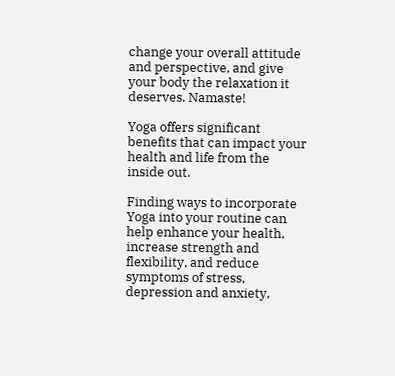change your overall attitude and perspective, and give your body the relaxation it deserves. Namaste!

Yoga offers significant benefits that can impact your health and life from the inside out.

Finding ways to incorporate Yoga into your routine can help enhance your health, increase strength and flexibility, and reduce symptoms of stress, depression and anxiety,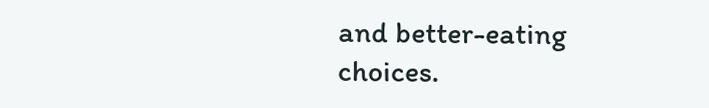and better-eating choices.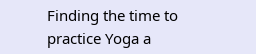Finding the time to practice Yoga a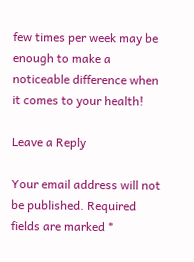few times per week may be enough to make a noticeable difference when it comes to your health!

Leave a Reply

Your email address will not be published. Required fields are marked *